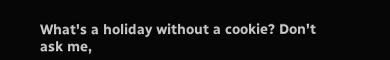What's a holiday without a cookie? Don't ask me,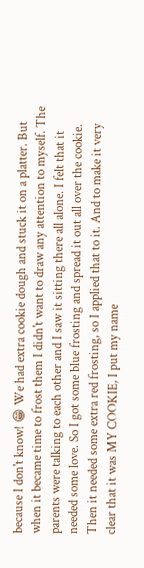because I don't know! 😁 We had extra cookie dough and stuck it on a platter. But when it became time to frost them I didn't want to draw any attention to myself. The parents were talking to each other and I saw it sitting there all alone. I felt that it needed some love. So I got some blue frosting and spread it out all over the cookie. Then it needed some extra red frosting, so I applied that to it. And to make it very clear that it was MY COOKIE, I put my name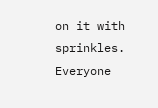on it with sprinkles. Everyone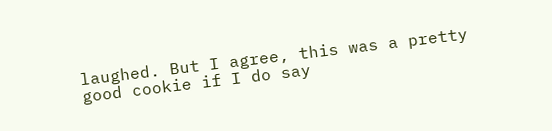laughed. But I agree, this was a pretty good cookie if I do say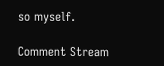so myself.

Comment Stream